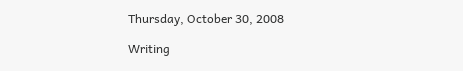Thursday, October 30, 2008

Writing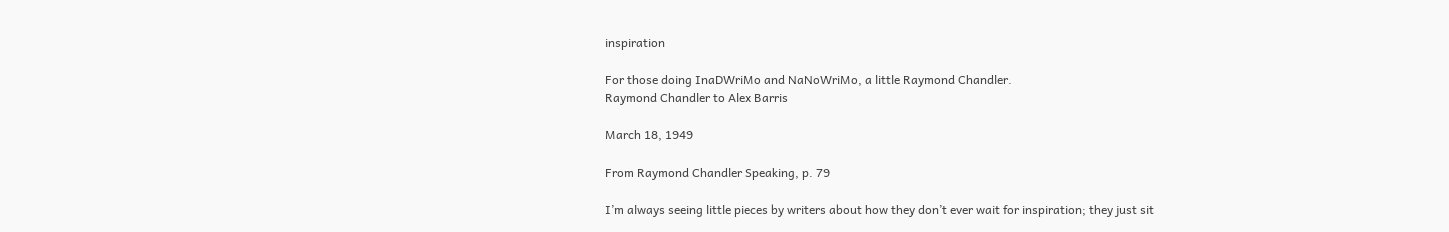inspiration

For those doing InaDWriMo and NaNoWriMo, a little Raymond Chandler.
Raymond Chandler to Alex Barris

March 18, 1949

From Raymond Chandler Speaking, p. 79

I’m always seeing little pieces by writers about how they don’t ever wait for inspiration; they just sit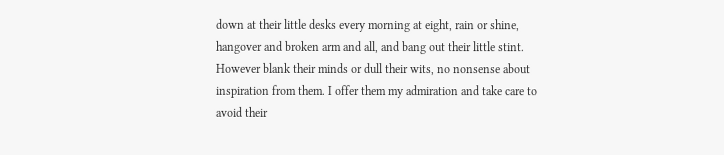down at their little desks every morning at eight, rain or shine, hangover and broken arm and all, and bang out their little stint. However blank their minds or dull their wits, no nonsense about inspiration from them. I offer them my admiration and take care to avoid their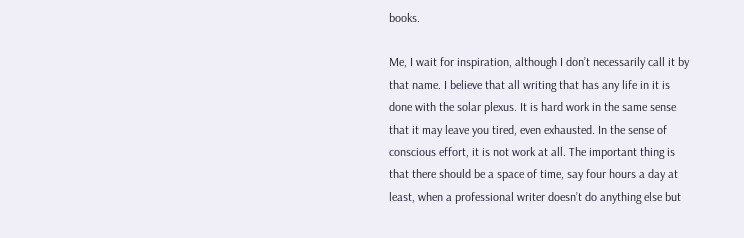books.

Me, I wait for inspiration, although I don’t necessarily call it by that name. I believe that all writing that has any life in it is done with the solar plexus. It is hard work in the same sense that it may leave you tired, even exhausted. In the sense of conscious effort, it is not work at all. The important thing is that there should be a space of time, say four hours a day at least, when a professional writer doesn’t do anything else but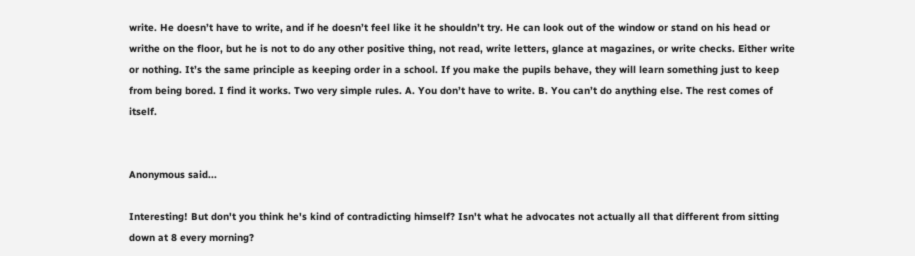write. He doesn’t have to write, and if he doesn’t feel like it he shouldn’t try. He can look out of the window or stand on his head or writhe on the floor, but he is not to do any other positive thing, not read, write letters, glance at magazines, or write checks. Either write or nothing. It’s the same principle as keeping order in a school. If you make the pupils behave, they will learn something just to keep from being bored. I find it works. Two very simple rules. A. You don’t have to write. B. You can’t do anything else. The rest comes of itself.


Anonymous said...

Interesting! But don't you think he's kind of contradicting himself? Isn't what he advocates not actually all that different from sitting down at 8 every morning?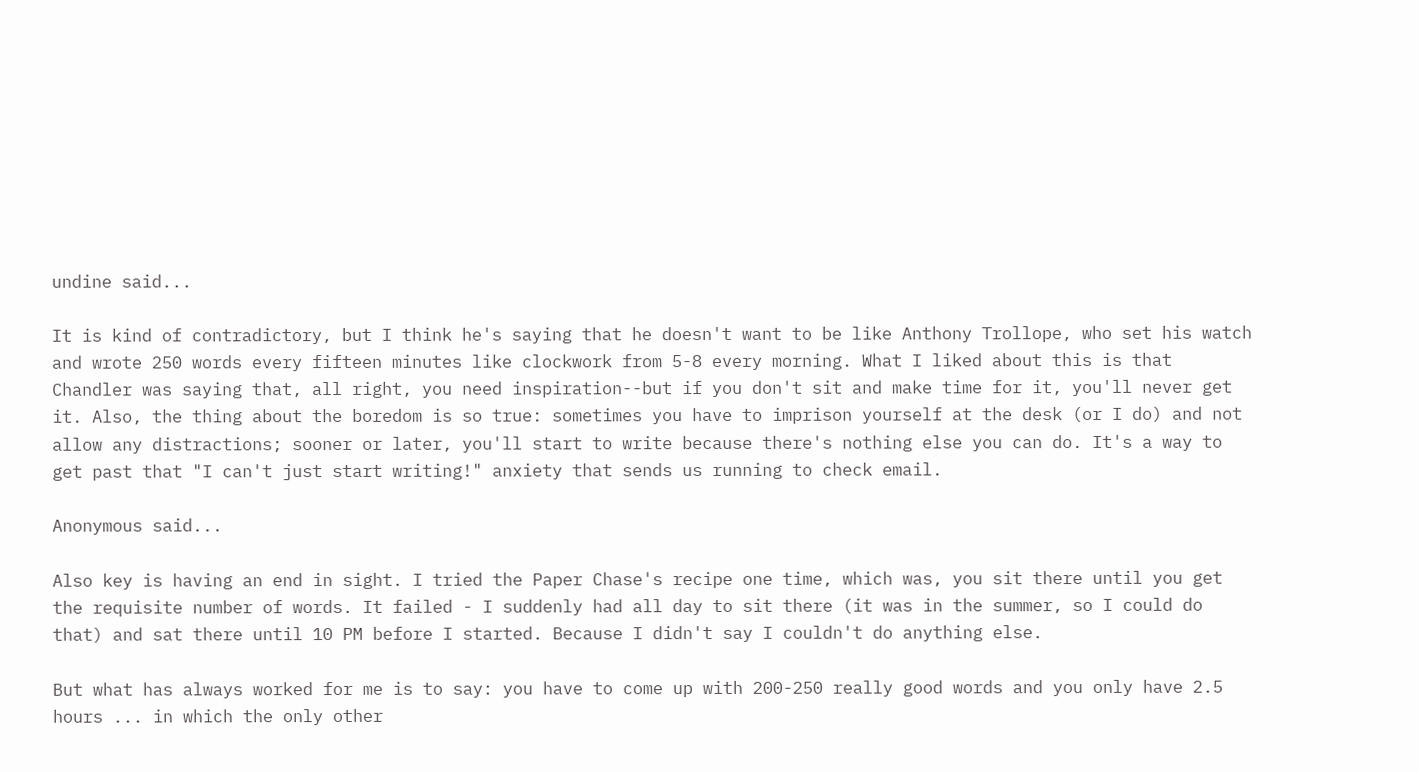undine said...

It is kind of contradictory, but I think he's saying that he doesn't want to be like Anthony Trollope, who set his watch and wrote 250 words every fifteen minutes like clockwork from 5-8 every morning. What I liked about this is that Chandler was saying that, all right, you need inspiration--but if you don't sit and make time for it, you'll never get it. Also, the thing about the boredom is so true: sometimes you have to imprison yourself at the desk (or I do) and not allow any distractions; sooner or later, you'll start to write because there's nothing else you can do. It's a way to get past that "I can't just start writing!" anxiety that sends us running to check email.

Anonymous said...

Also key is having an end in sight. I tried the Paper Chase's recipe one time, which was, you sit there until you get the requisite number of words. It failed - I suddenly had all day to sit there (it was in the summer, so I could do that) and sat there until 10 PM before I started. Because I didn't say I couldn't do anything else.

But what has always worked for me is to say: you have to come up with 200-250 really good words and you only have 2.5 hours ... in which the only other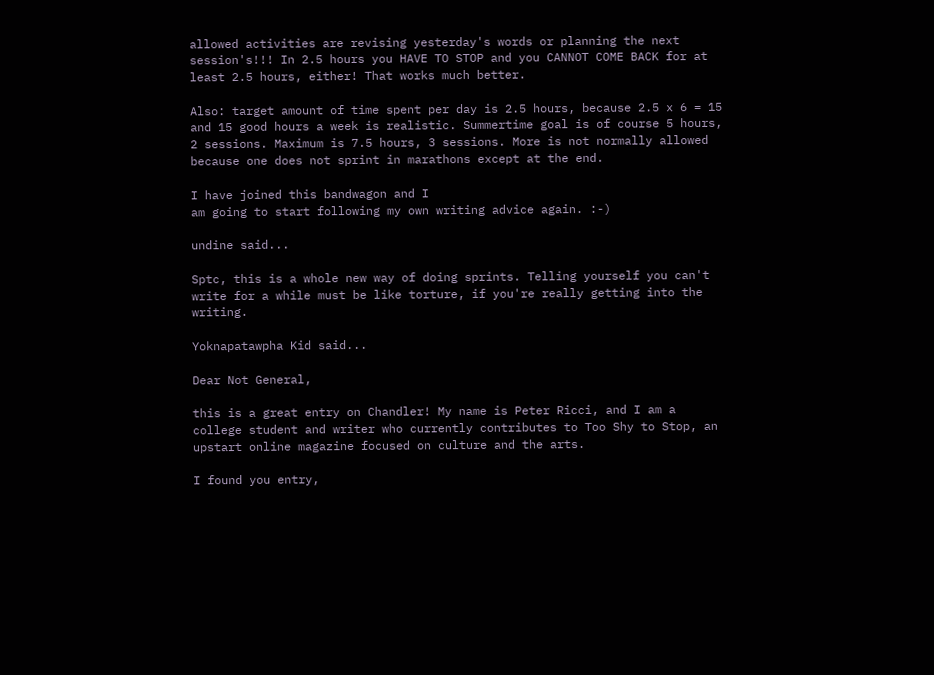allowed activities are revising yesterday's words or planning the next session's!!! In 2.5 hours you HAVE TO STOP and you CANNOT COME BACK for at least 2.5 hours, either! That works much better.

Also: target amount of time spent per day is 2.5 hours, because 2.5 x 6 = 15 and 15 good hours a week is realistic. Summertime goal is of course 5 hours, 2 sessions. Maximum is 7.5 hours, 3 sessions. More is not normally allowed because one does not sprint in marathons except at the end.

I have joined this bandwagon and I
am going to start following my own writing advice again. :-)

undine said...

Sptc, this is a whole new way of doing sprints. Telling yourself you can't write for a while must be like torture, if you're really getting into the writing.

Yoknapatawpha Kid said...

Dear Not General,

this is a great entry on Chandler! My name is Peter Ricci, and I am a college student and writer who currently contributes to Too Shy to Stop, an upstart online magazine focused on culture and the arts.

I found you entry,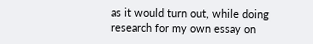as it would turn out, while doing research for my own essay on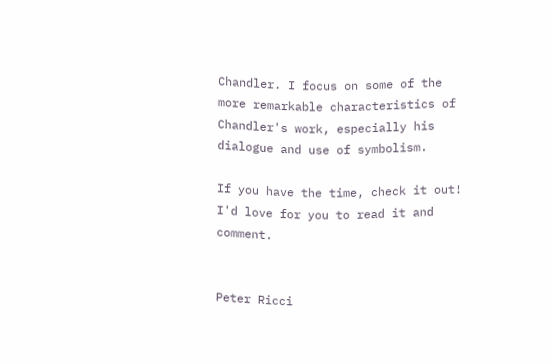Chandler. I focus on some of the more remarkable characteristics of Chandler's work, especially his dialogue and use of symbolism.

If you have the time, check it out! I'd love for you to read it and comment.


Peter Ricci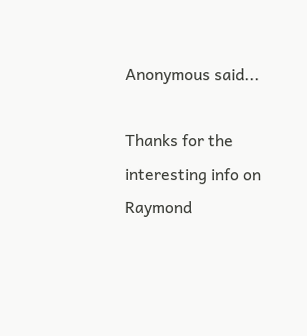Anonymous said...

Thanks for the interesting info on Raymond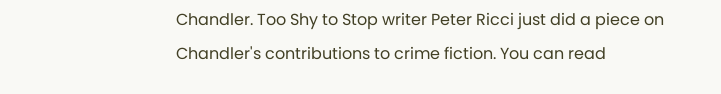Chandler. Too Shy to Stop writer Peter Ricci just did a piece on Chandler's contributions to crime fiction. You can read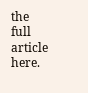the full article here.